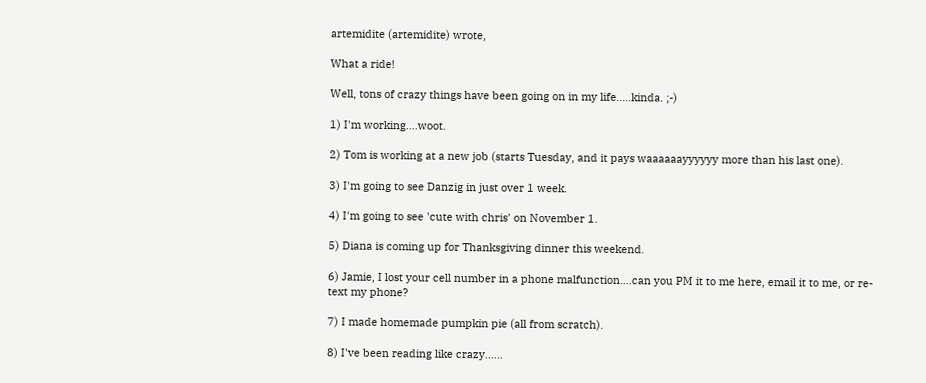artemidite (artemidite) wrote,

What a ride!

Well, tons of crazy things have been going on in my life.....kinda. ;-)

1) I'm working....woot.

2) Tom is working at a new job (starts Tuesday, and it pays waaaaaayyyyyy more than his last one).

3) I'm going to see Danzig in just over 1 week.

4) I'm going to see 'cute with chris' on November 1.

5) Diana is coming up for Thanksgiving dinner this weekend.

6) Jamie, I lost your cell number in a phone malfunction....can you PM it to me here, email it to me, or re-text my phone?

7) I made homemade pumpkin pie (all from scratch).

8) I've been reading like crazy......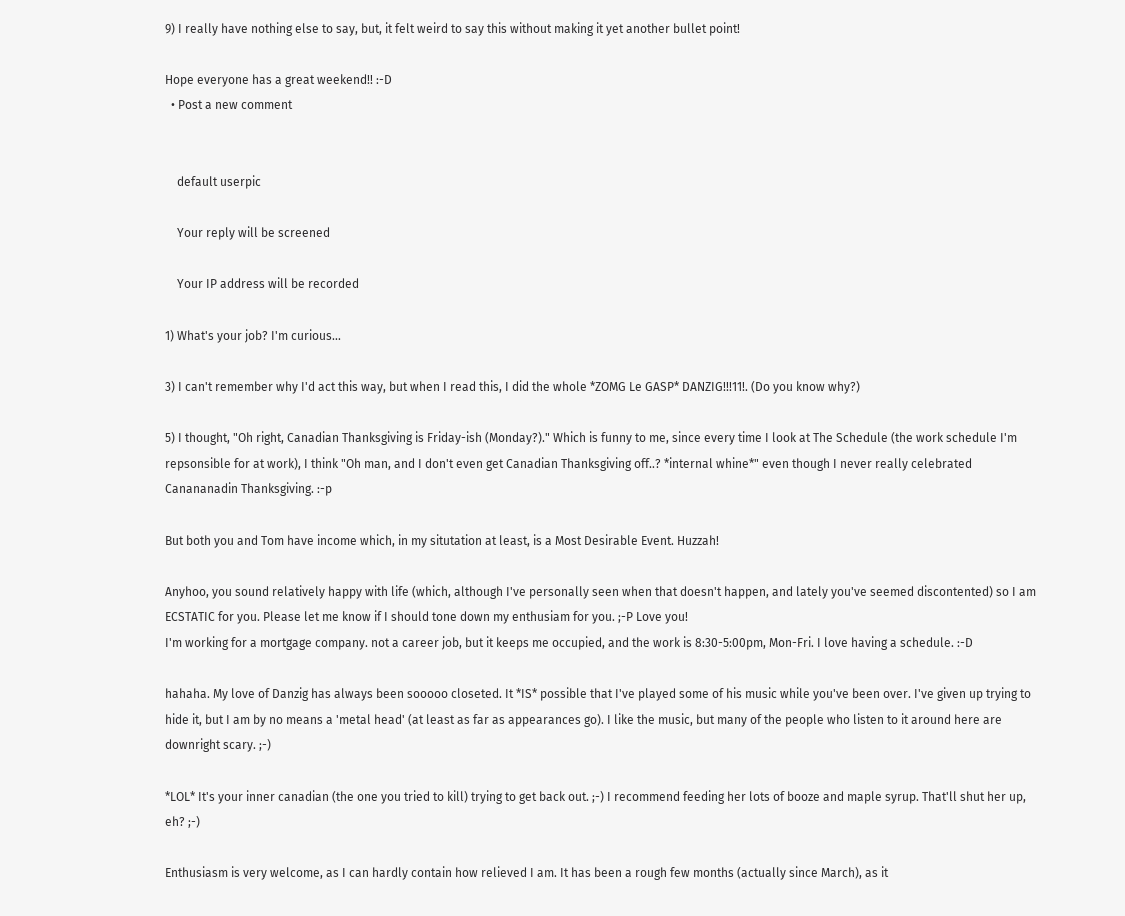9) I really have nothing else to say, but, it felt weird to say this without making it yet another bullet point!

Hope everyone has a great weekend!! :-D
  • Post a new comment


    default userpic

    Your reply will be screened

    Your IP address will be recorded

1) What's your job? I'm curious...

3) I can't remember why I'd act this way, but when I read this, I did the whole *ZOMG Le GASP* DANZIG!!!11!. (Do you know why?)

5) I thought, "Oh right, Canadian Thanksgiving is Friday-ish (Monday?)." Which is funny to me, since every time I look at The Schedule (the work schedule I'm repsonsible for at work), I think "Oh man, and I don't even get Canadian Thanksgiving off..? *internal whine*" even though I never really celebrated Canananadin Thanksgiving. :-p

But both you and Tom have income which, in my situtation at least, is a Most Desirable Event. Huzzah!

Anyhoo, you sound relatively happy with life (which, although I've personally seen when that doesn't happen, and lately you've seemed discontented) so I am ECSTATIC for you. Please let me know if I should tone down my enthusiam for you. ;-P Love you!
I'm working for a mortgage company. not a career job, but it keeps me occupied, and the work is 8:30-5:00pm, Mon-Fri. I love having a schedule. :-D

hahaha. My love of Danzig has always been sooooo closeted. It *IS* possible that I've played some of his music while you've been over. I've given up trying to hide it, but I am by no means a 'metal head' (at least as far as appearances go). I like the music, but many of the people who listen to it around here are downright scary. ;-)

*LOL* It's your inner canadian (the one you tried to kill) trying to get back out. ;-) I recommend feeding her lots of booze and maple syrup. That'll shut her up, eh? ;-)

Enthusiasm is very welcome, as I can hardly contain how relieved I am. It has been a rough few months (actually since March), as it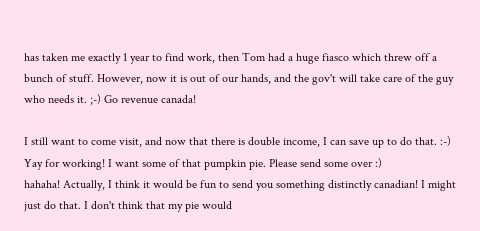has taken me exactly 1 year to find work, then Tom had a huge fiasco which threw off a bunch of stuff. However, now it is out of our hands, and the gov't will take care of the guy who needs it. ;-) Go revenue canada!

I still want to come visit, and now that there is double income, I can save up to do that. :-)
Yay for working! I want some of that pumpkin pie. Please send some over :)
hahaha! Actually, I think it would be fun to send you something distinctly canadian! I might just do that. I don't think that my pie would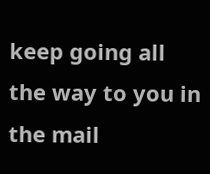keep going all the way to you in the mail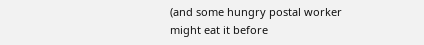(and some hungry postal worker might eat it before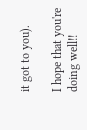it got to you).

I hope that you're doing well!!